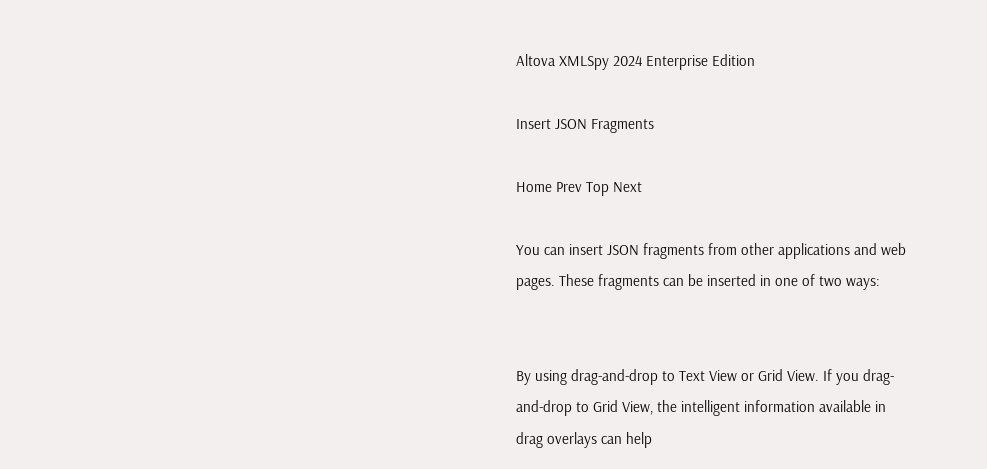Altova XMLSpy 2024 Enterprise Edition

Insert JSON Fragments

Home Prev Top Next

You can insert JSON fragments from other applications and web pages. These fragments can be inserted in one of two ways:


By using drag-and-drop to Text View or Grid View. If you drag-and-drop to Grid View, the intelligent information available in drag overlays can help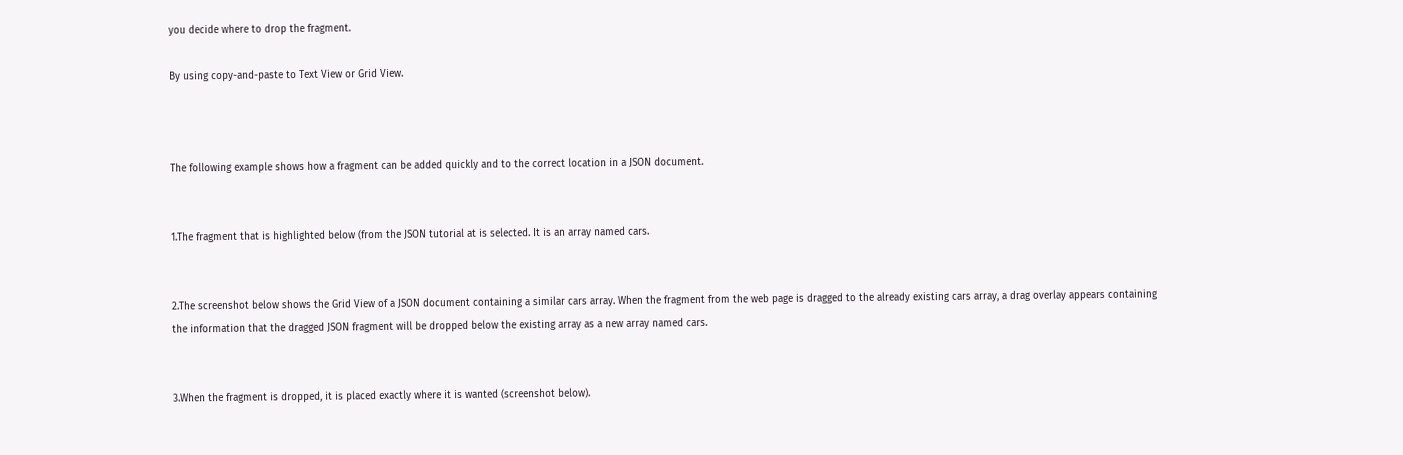you decide where to drop the fragment.

By using copy-and-paste to Text View or Grid View.



The following example shows how a fragment can be added quickly and to the correct location in a JSON document.


1.The fragment that is highlighted below (from the JSON tutorial at is selected. It is an array named cars.


2.The screenshot below shows the Grid View of a JSON document containing a similar cars array. When the fragment from the web page is dragged to the already existing cars array, a drag overlay appears containing the information that the dragged JSON fragment will be dropped below the existing array as a new array named cars.


3.When the fragment is dropped, it is placed exactly where it is wanted (screenshot below).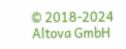© 2018-2024 Altova GmbH